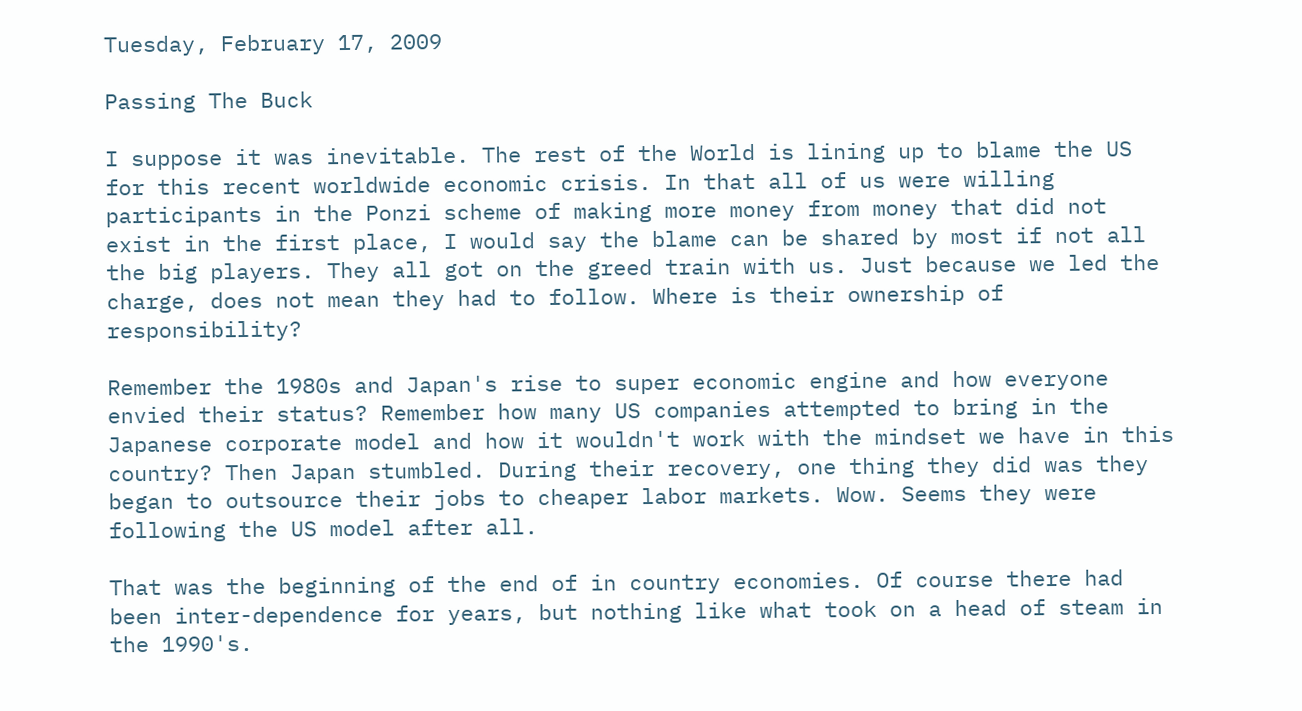Tuesday, February 17, 2009

Passing The Buck

I suppose it was inevitable. The rest of the World is lining up to blame the US for this recent worldwide economic crisis. In that all of us were willing participants in the Ponzi scheme of making more money from money that did not exist in the first place, I would say the blame can be shared by most if not all the big players. They all got on the greed train with us. Just because we led the charge, does not mean they had to follow. Where is their ownership of responsibility?

Remember the 1980s and Japan's rise to super economic engine and how everyone envied their status? Remember how many US companies attempted to bring in the Japanese corporate model and how it wouldn't work with the mindset we have in this country? Then Japan stumbled. During their recovery, one thing they did was they began to outsource their jobs to cheaper labor markets. Wow. Seems they were following the US model after all.

That was the beginning of the end of in country economies. Of course there had been inter-dependence for years, but nothing like what took on a head of steam in the 1990's.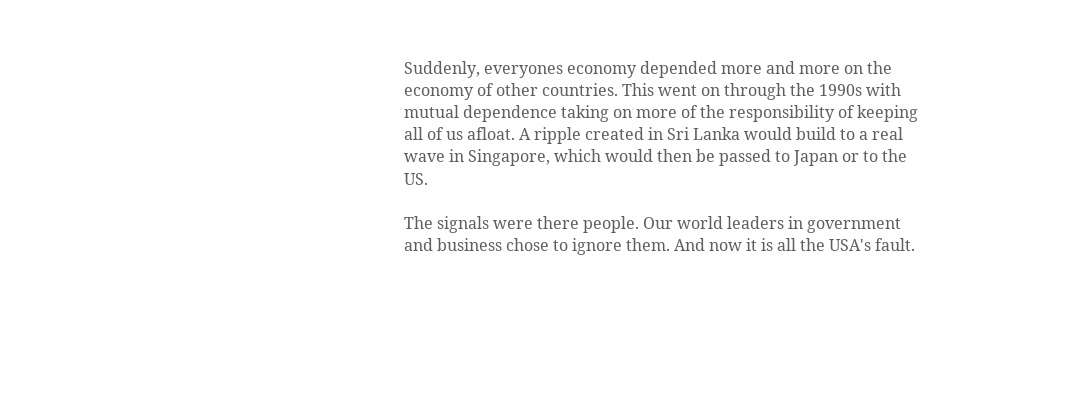Suddenly, everyones economy depended more and more on the economy of other countries. This went on through the 1990s with mutual dependence taking on more of the responsibility of keeping all of us afloat. A ripple created in Sri Lanka would build to a real wave in Singapore, which would then be passed to Japan or to the US.

The signals were there people. Our world leaders in government and business chose to ignore them. And now it is all the USA's fault.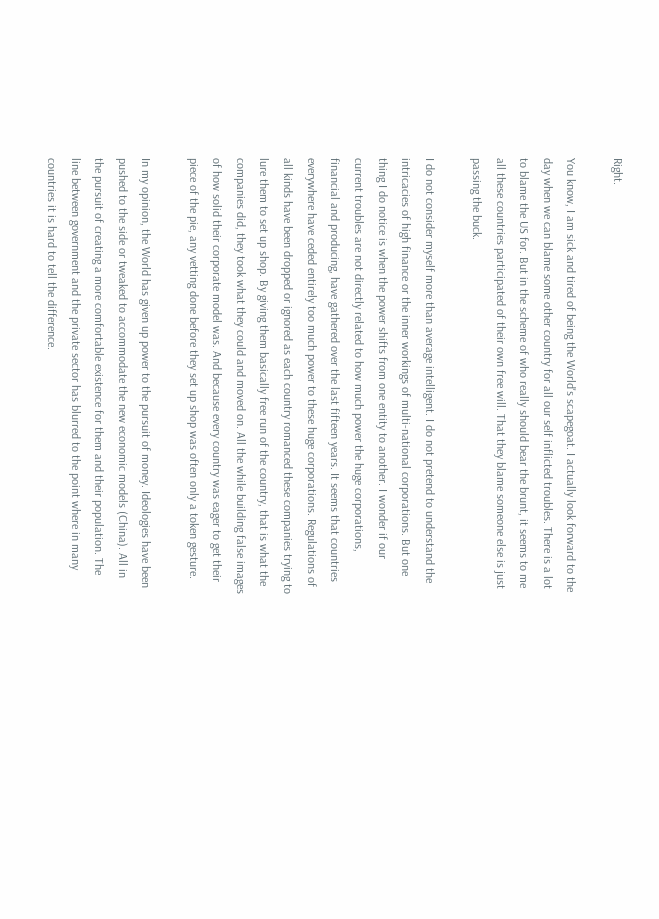Right.

You know, I am sick and tired of being the World's scapegoat. I actually look forward to the day when we can blame some other country for all our self inflicted troubles. There is a lot to blame the US for. But in the scheme of who really should bear the brunt, it seems to me all these countries participated of their own free will. That they blame someone else is just passing the buck.

I do not consider myself more than average intelligent. I do not pretend to understand the intricacies of high finance or the inner workings of multi-national corporations. But one thing I do notice is when the power shifts from one entity to another. I wonder if our current troubles are not directly related to how much power the huge corporations, financial and producing, have gathered over the last fifteen years. It seems that countries everywhere have ceded entirely too much power to these huge corporations. Regulations of all kinds have been dropped or ignored as each country romanced these companies trying to lure them to set up shop. By giving them basically free run of the country, that is what the companies did, they took what they could and moved on. All the while building false images of how solid their corporate model was. And because every country was eager to get their piece of the pie, any vetting done before they set up shop was often only a token gesture.

In my opinion, the World has given up power to the pursuit of money. Ideologies have been pushed to the side or tweaked to accommodate the new economic models (China). All in the pursuit of creating a more comfortable existence for them and their population. The line between government and the private sector has blurred to the point where in many countries it is hard to tell the difference.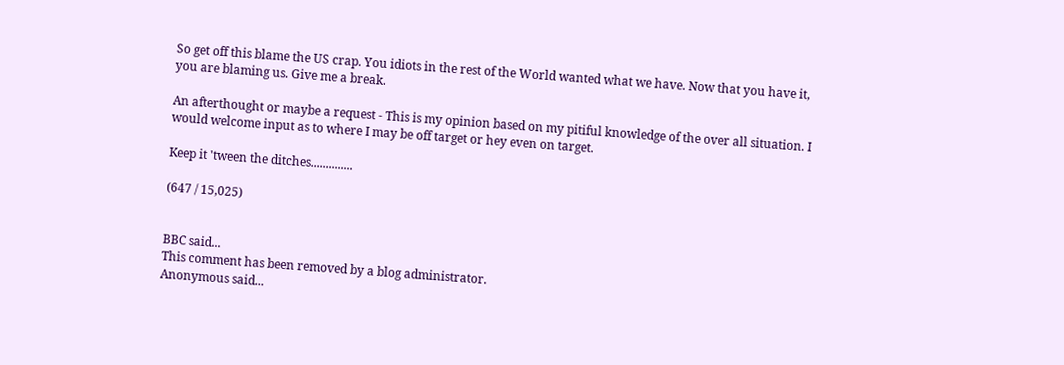So get off this blame the US crap. You idiots in the rest of the World wanted what we have. Now that you have it, you are blaming us. Give me a break.

An afterthought or maybe a request - This is my opinion based on my pitiful knowledge of the over all situation. I would welcome input as to where I may be off target or hey even on target.

Keep it 'tween the ditches..............

(647 / 15,025)


BBC said...
This comment has been removed by a blog administrator.
Anonymous said...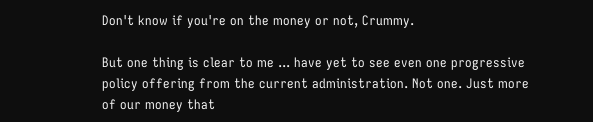Don't know if you're on the money or not, Crummy.

But one thing is clear to me ... have yet to see even one progressive policy offering from the current administration. Not one. Just more of our money that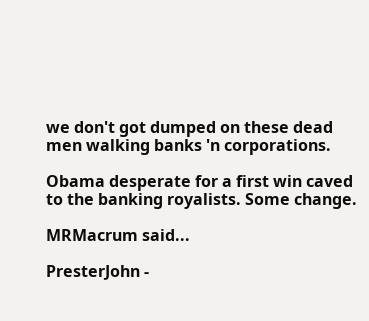we don't got dumped on these dead men walking banks 'n corporations.

Obama desperate for a first win caved to the banking royalists. Some change.

MRMacrum said...

PresterJohn -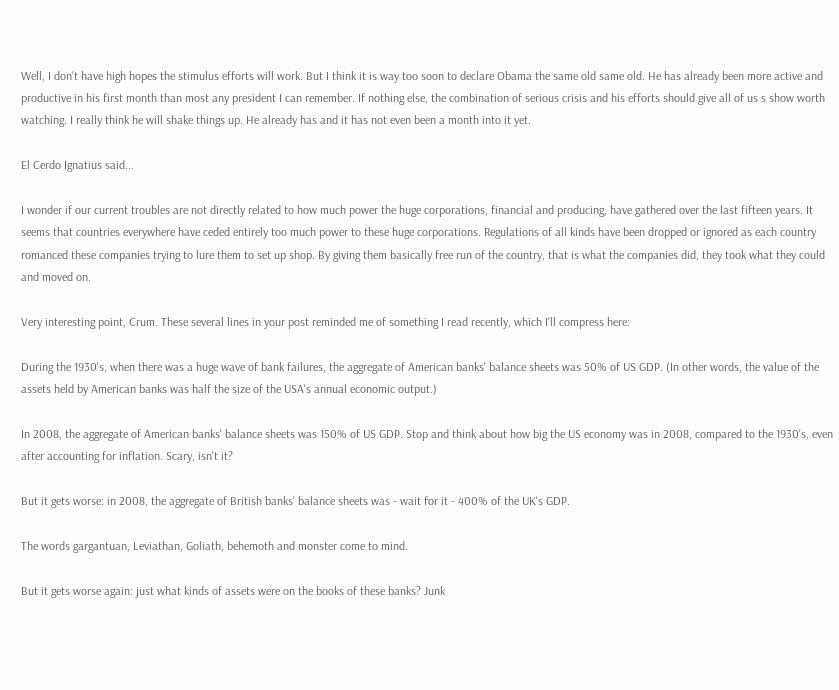Well, I don't have high hopes the stimulus efforts will work. But I think it is way too soon to declare Obama the same old same old. He has already been more active and productive in his first month than most any president I can remember. If nothing else, the combination of serious crisis and his efforts should give all of us s show worth watching. I really think he will shake things up. He already has and it has not even been a month into it yet.

El Cerdo Ignatius said...

I wonder if our current troubles are not directly related to how much power the huge corporations, financial and producing, have gathered over the last fifteen years. It seems that countries everywhere have ceded entirely too much power to these huge corporations. Regulations of all kinds have been dropped or ignored as each country romanced these companies trying to lure them to set up shop. By giving them basically free run of the country, that is what the companies did, they took what they could and moved on.

Very interesting point, Crum. These several lines in your post reminded me of something I read recently, which I'll compress here:

During the 1930's, when there was a huge wave of bank failures, the aggregate of American banks' balance sheets was 50% of US GDP. (In other words, the value of the assets held by American banks was half the size of the USA's annual economic output.)

In 2008, the aggregate of American banks' balance sheets was 150% of US GDP. Stop and think about how big the US economy was in 2008, compared to the 1930's, even after accounting for inflation. Scary, isn't it?

But it gets worse: in 2008, the aggregate of British banks' balance sheets was - wait for it - 400% of the UK's GDP.

The words gargantuan, Leviathan, Goliath, behemoth and monster come to mind.

But it gets worse again: just what kinds of assets were on the books of these banks? Junk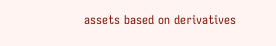assets based on derivatives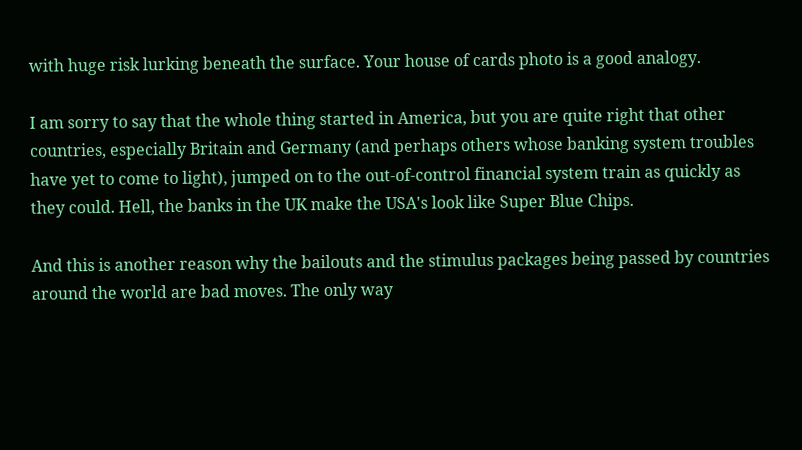with huge risk lurking beneath the surface. Your house of cards photo is a good analogy.

I am sorry to say that the whole thing started in America, but you are quite right that other countries, especially Britain and Germany (and perhaps others whose banking system troubles have yet to come to light), jumped on to the out-of-control financial system train as quickly as they could. Hell, the banks in the UK make the USA's look like Super Blue Chips.

And this is another reason why the bailouts and the stimulus packages being passed by countries around the world are bad moves. The only way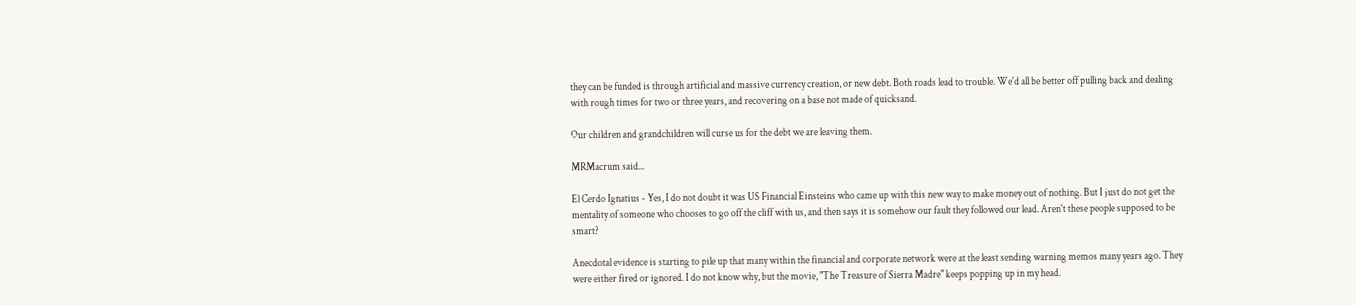they can be funded is through artificial and massive currency creation, or new debt. Both roads lead to trouble. We'd all be better off pulling back and dealing with rough times for two or three years, and recovering on a base not made of quicksand.

Our children and grandchildren will curse us for the debt we are leaving them.

MRMacrum said...

El Cerdo Ignatius - Yes, I do not doubt it was US Financial Einsteins who came up with this new way to make money out of nothing. But I just do not get the mentality of someone who chooses to go off the cliff with us, and then says it is somehow our fault they followed our lead. Aren't these people supposed to be smart?

Anecdotal evidence is starting to pile up that many within the financial and corporate network were at the least sending warning memos many years ago. They were either fired or ignored. I do not know why, but the movie, "The Treasure of Sierra Madre" keeps popping up in my head.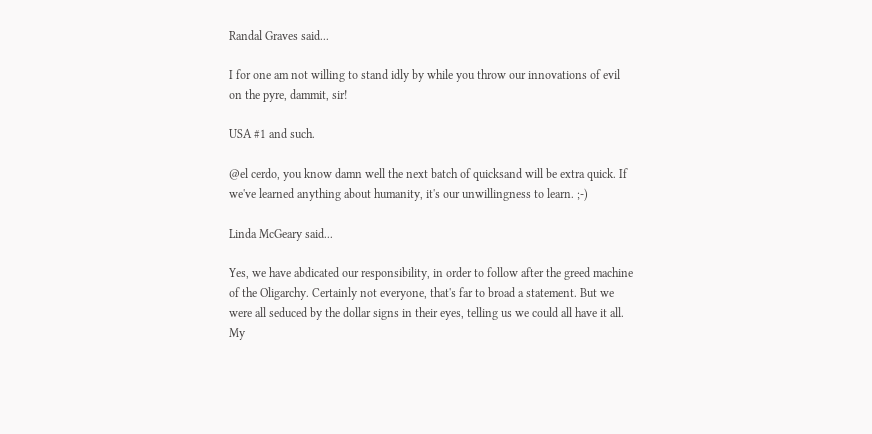Randal Graves said...

I for one am not willing to stand idly by while you throw our innovations of evil on the pyre, dammit, sir!

USA #1 and such.

@el cerdo, you know damn well the next batch of quicksand will be extra quick. If we've learned anything about humanity, it's our unwillingness to learn. ;-)

Linda McGeary said...

Yes, we have abdicated our responsibility, in order to follow after the greed machine of the Oligarchy. Certainly not everyone, that's far to broad a statement. But we were all seduced by the dollar signs in their eyes, telling us we could all have it all.
My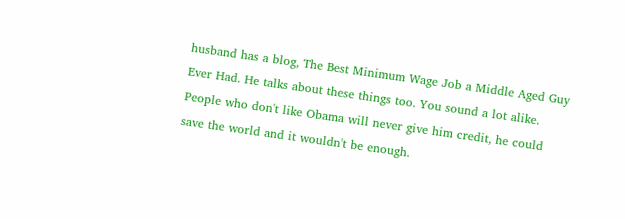husband has a blog, The Best Minimum Wage Job a Middle Aged Guy Ever Had. He talks about these things too. You sound a lot alike.
People who don't like Obama will never give him credit, he could save the world and it wouldn't be enough.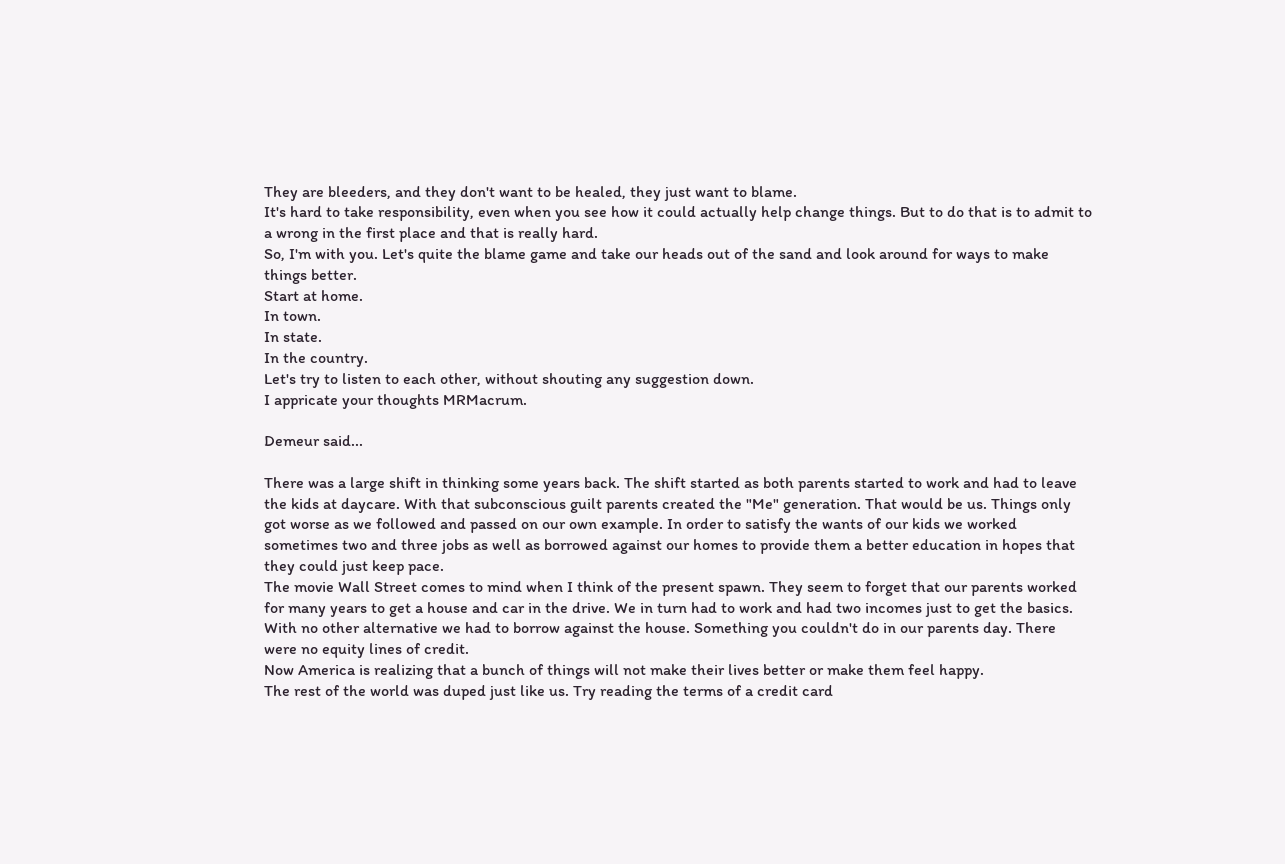They are bleeders, and they don't want to be healed, they just want to blame.
It's hard to take responsibility, even when you see how it could actually help change things. But to do that is to admit to a wrong in the first place and that is really hard.
So, I'm with you. Let's quite the blame game and take our heads out of the sand and look around for ways to make things better.
Start at home.
In town.
In state.
In the country.
Let's try to listen to each other, without shouting any suggestion down.
I appricate your thoughts MRMacrum.

Demeur said...

There was a large shift in thinking some years back. The shift started as both parents started to work and had to leave the kids at daycare. With that subconscious guilt parents created the "Me" generation. That would be us. Things only got worse as we followed and passed on our own example. In order to satisfy the wants of our kids we worked sometimes two and three jobs as well as borrowed against our homes to provide them a better education in hopes that they could just keep pace.
The movie Wall Street comes to mind when I think of the present spawn. They seem to forget that our parents worked for many years to get a house and car in the drive. We in turn had to work and had two incomes just to get the basics. With no other alternative we had to borrow against the house. Something you couldn't do in our parents day. There were no equity lines of credit.
Now America is realizing that a bunch of things will not make their lives better or make them feel happy.
The rest of the world was duped just like us. Try reading the terms of a credit card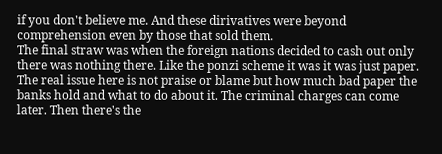if you don't believe me. And these dirivatives were beyond comprehension even by those that sold them.
The final straw was when the foreign nations decided to cash out only there was nothing there. Like the ponzi scheme it was it was just paper.
The real issue here is not praise or blame but how much bad paper the banks hold and what to do about it. The criminal charges can come later. Then there's the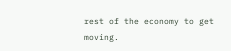rest of the economy to get moving.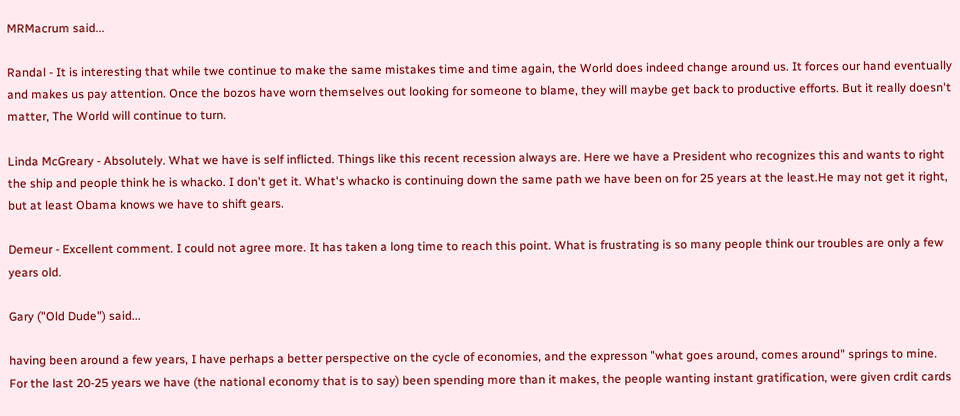MRMacrum said...

Randal - It is interesting that while twe continue to make the same mistakes time and time again, the World does indeed change around us. It forces our hand eventually and makes us pay attention. Once the bozos have worn themselves out looking for someone to blame, they will maybe get back to productive efforts. But it really doesn't matter, The World will continue to turn.

Linda McGreary - Absolutely. What we have is self inflicted. Things like this recent recession always are. Here we have a President who recognizes this and wants to right the ship and people think he is whacko. I don't get it. What's whacko is continuing down the same path we have been on for 25 years at the least.He may not get it right, but at least Obama knows we have to shift gears.

Demeur - Excellent comment. I could not agree more. It has taken a long time to reach this point. What is frustrating is so many people think our troubles are only a few years old.

Gary ("Old Dude") said...

having been around a few years, I have perhaps a better perspective on the cycle of economies, and the expresson "what goes around, comes around" springs to mine. For the last 20-25 years we have (the national economy that is to say) been spending more than it makes, the people wanting instant gratification, were given crdit cards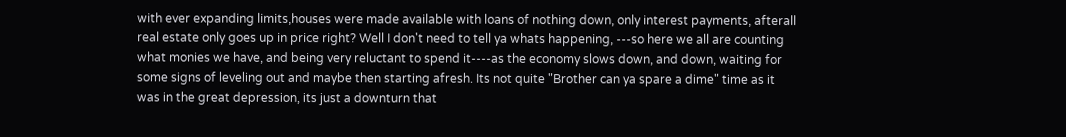with ever expanding limits,houses were made available with loans of nothing down, only interest payments, afterall real estate only goes up in price right? Well I don't need to tell ya whats happening, ---so here we all are counting what monies we have, and being very reluctant to spend it----as the economy slows down, and down, waiting for some signs of leveling out and maybe then starting afresh. Its not quite "Brother can ya spare a dime" time as it was in the great depression, its just a downturn that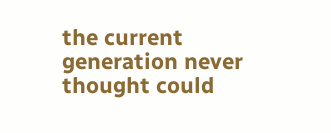the current generation never thought could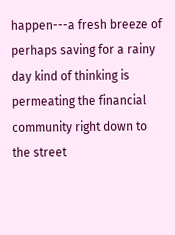happen---a fresh breeze of perhaps saving for a rainy day kind of thinking is permeating the financial community right down to the street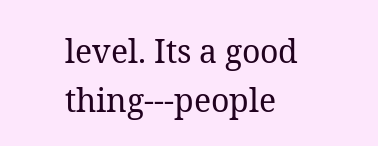level. Its a good thing---people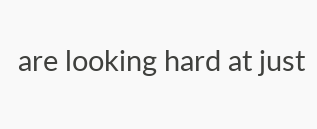are looking hard at just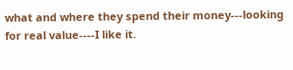what and where they spend their money---looking for real value----I like it.